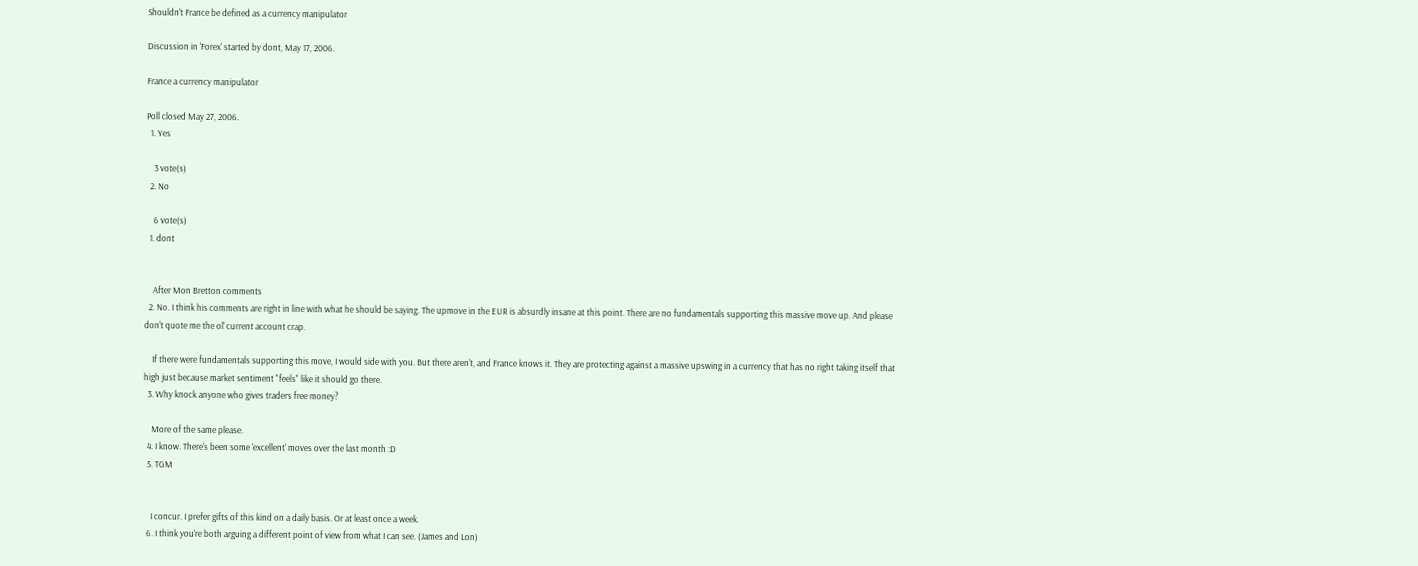Shouldn't France be defined as a currency manipulator

Discussion in 'Forex' started by dont, May 17, 2006.

France a currency manipulator

Poll closed May 27, 2006.
  1. Yes

    3 vote(s)
  2. No

    6 vote(s)
  1. dont


    After Mon Bretton comments
  2. No. I think his comments are right in line with what he should be saying. The upmove in the EUR is absurdly insane at this point. There are no fundamentals supporting this massive move up. And please don't quote me the ol' current account crap.

    If there were fundamentals supporting this move, I would side with you. But there aren't, and France knows it. They are protecting against a massive upswing in a currency that has no right taking itself that high just because market sentiment "feels" like it should go there.
  3. Why knock anyone who gives traders free money?

    More of the same please.
  4. I know. There's been some 'excellent' moves over the last month :D
  5. TGM


    I concur. I prefer gifts of this kind on a daily basis. Or at least once a week.
  6. I think you're both arguing a different point of view from what I can see. (James and Lon)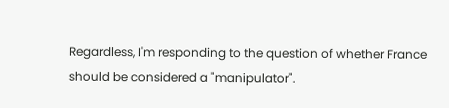Regardless, I'm responding to the question of whether France should be considered a "manipulator".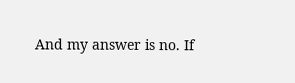And my answer is no. If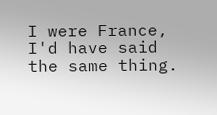I were France, I'd have said the same thing.